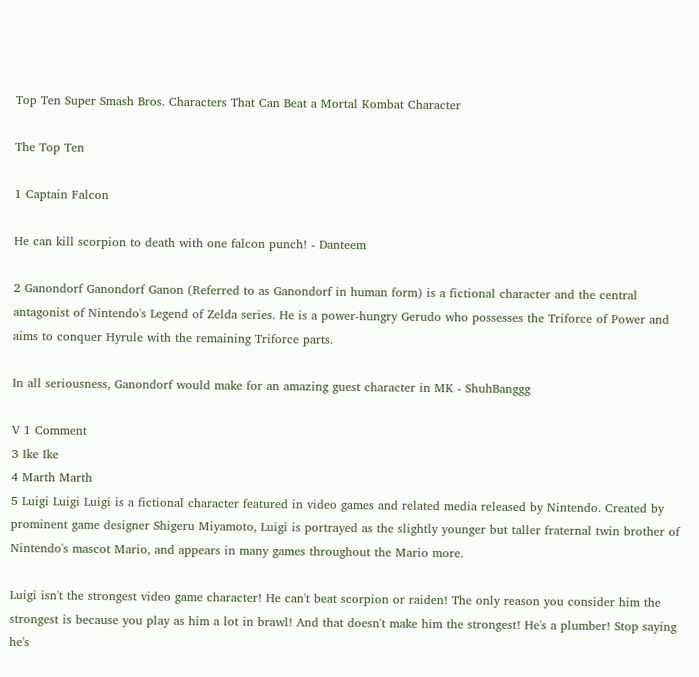Top Ten Super Smash Bros. Characters That Can Beat a Mortal Kombat Character

The Top Ten

1 Captain Falcon

He can kill scorpion to death with one falcon punch! - Danteem

2 Ganondorf Ganondorf Ganon (Referred to as Ganondorf in human form) is a fictional character and the central antagonist of Nintendo's Legend of Zelda series. He is a power-hungry Gerudo who possesses the Triforce of Power and aims to conquer Hyrule with the remaining Triforce parts.

In all seriousness, Ganondorf would make for an amazing guest character in MK - ShuhBanggg

V 1 Comment
3 Ike Ike
4 Marth Marth
5 Luigi Luigi Luigi is a fictional character featured in video games and related media released by Nintendo. Created by prominent game designer Shigeru Miyamoto, Luigi is portrayed as the slightly younger but taller fraternal twin brother of Nintendo's mascot Mario, and appears in many games throughout the Mario more.

Luigi isn't the strongest video game character! He can't beat scorpion or raiden! The only reason you consider him the strongest is because you play as him a lot in brawl! And that doesn't make him the strongest! He's a plumber! Stop saying he's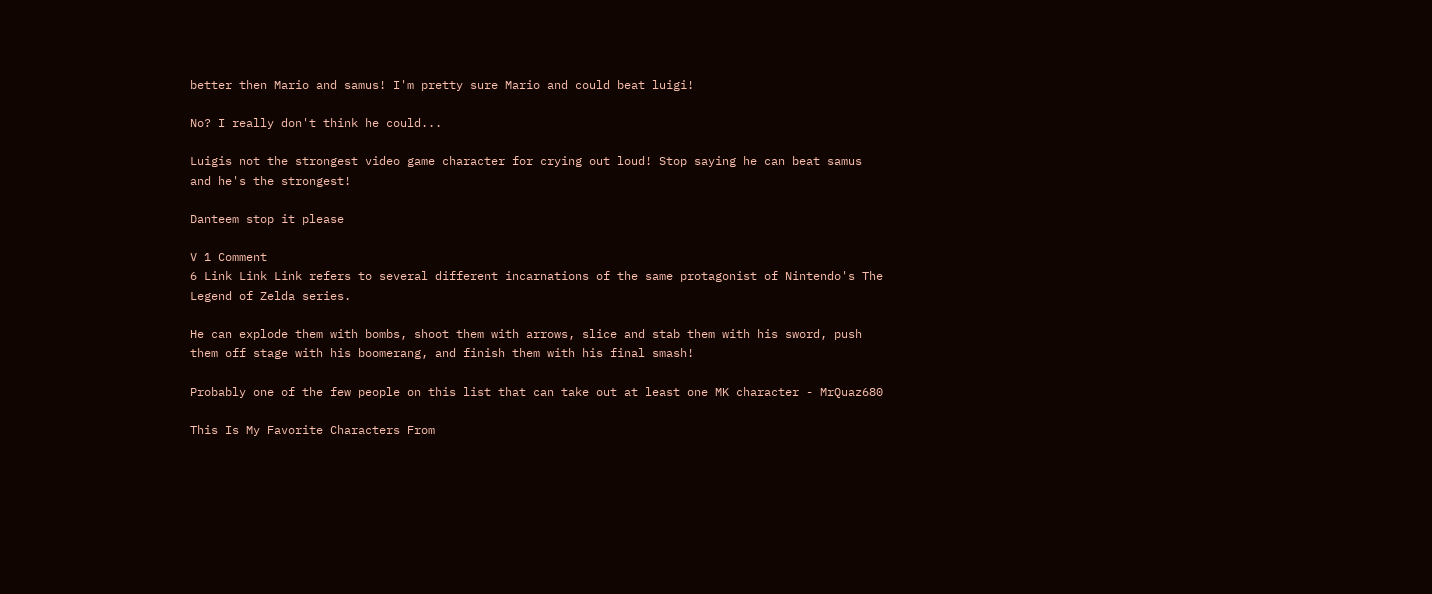better then Mario and samus! I'm pretty sure Mario and could beat luigi!

No? I really don't think he could...

Luigis not the strongest video game character for crying out loud! Stop saying he can beat samus and he's the strongest!

Danteem stop it please

V 1 Comment
6 Link Link Link refers to several different incarnations of the same protagonist of Nintendo's The Legend of Zelda series.

He can explode them with bombs, shoot them with arrows, slice and stab them with his sword, push them off stage with his boomerang, and finish them with his final smash!

Probably one of the few people on this list that can take out at least one MK character - MrQuaz680

This Is My Favorite Characters From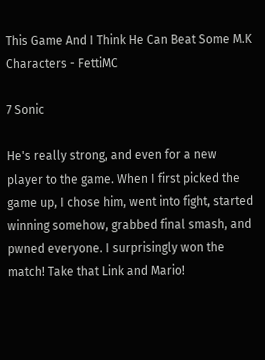This Game And I Think He Can Beat Some M.K Characters - FettiMC

7 Sonic

He's really strong, and even for a new player to the game. When I first picked the game up, I chose him, went into fight, started winning somehow, grabbed final smash, and pwned everyone. I surprisingly won the match! Take that Link and Mario!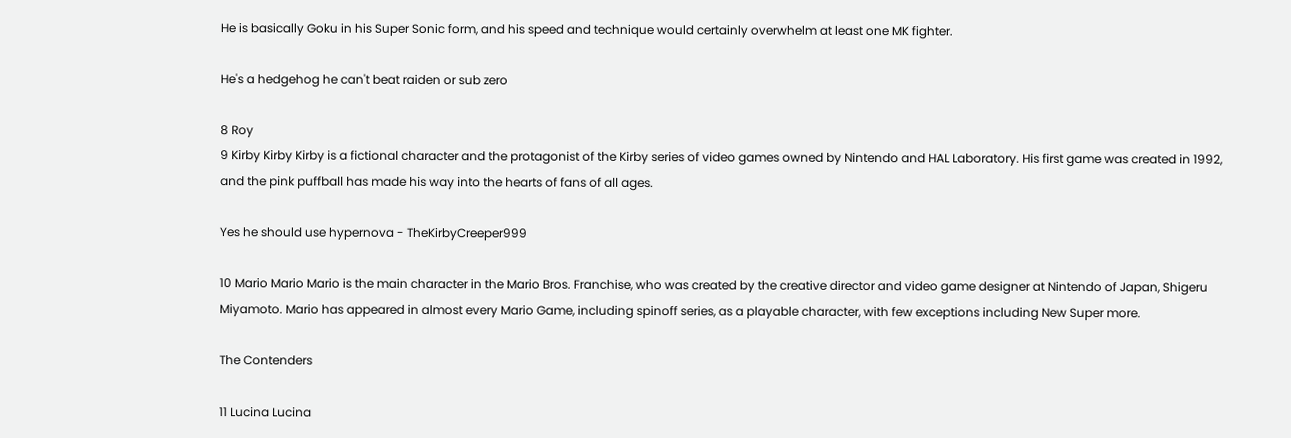He is basically Goku in his Super Sonic form, and his speed and technique would certainly overwhelm at least one MK fighter.

He's a hedgehog he can't beat raiden or sub zero

8 Roy
9 Kirby Kirby Kirby is a fictional character and the protagonist of the Kirby series of video games owned by Nintendo and HAL Laboratory. His first game was created in 1992, and the pink puffball has made his way into the hearts of fans of all ages.

Yes he should use hypernova - TheKirbyCreeper999

10 Mario Mario Mario is the main character in the Mario Bros. Franchise, who was created by the creative director and video game designer at Nintendo of Japan, Shigeru Miyamoto. Mario has appeared in almost every Mario Game, including spinoff series, as a playable character, with few exceptions including New Super more.

The Contenders

11 Lucina Lucina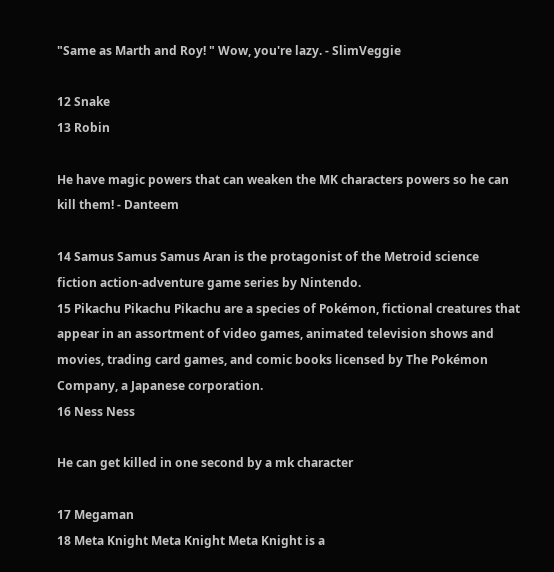"Same as Marth and Roy! " Wow, you're lazy. - SlimVeggie

12 Snake
13 Robin

He have magic powers that can weaken the MK characters powers so he can kill them! - Danteem

14 Samus Samus Samus Aran is the protagonist of the Metroid science fiction action-adventure game series by Nintendo.
15 Pikachu Pikachu Pikachu are a species of Pokémon, fictional creatures that appear in an assortment of video games, animated television shows and movies, trading card games, and comic books licensed by The Pokémon Company, a Japanese corporation.
16 Ness Ness

He can get killed in one second by a mk character

17 Megaman
18 Meta Knight Meta Knight Meta Knight is a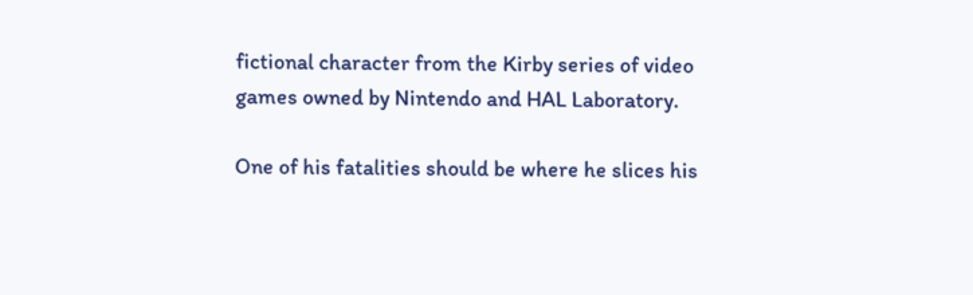fictional character from the Kirby series of video games owned by Nintendo and HAL Laboratory.

One of his fatalities should be where he slices his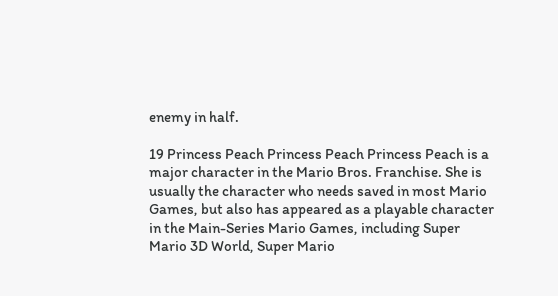enemy in half.

19 Princess Peach Princess Peach Princess Peach is a major character in the Mario Bros. Franchise. She is usually the character who needs saved in most Mario Games, but also has appeared as a playable character in the Main-Series Mario Games, including Super Mario 3D World, Super Mario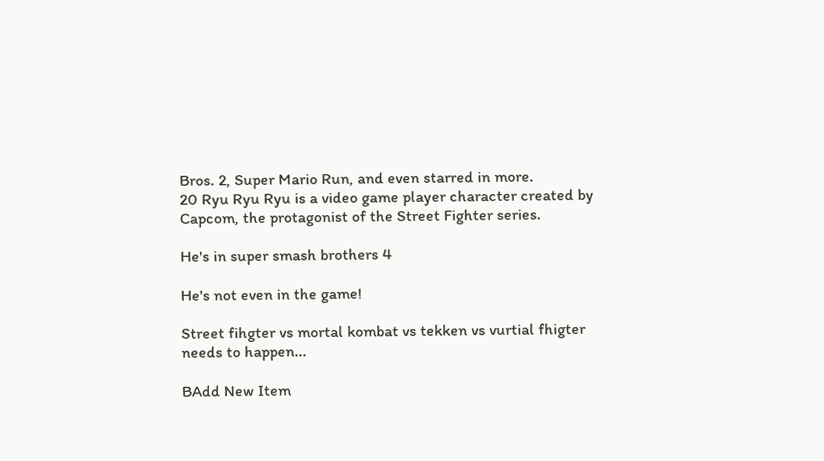Bros. 2, Super Mario Run, and even starred in more.
20 Ryu Ryu Ryu is a video game player character created by Capcom, the protagonist of the Street Fighter series.

He's in super smash brothers 4

He's not even in the game!

Street fihgter vs mortal kombat vs tekken vs vurtial fhigter needs to happen...

BAdd New Item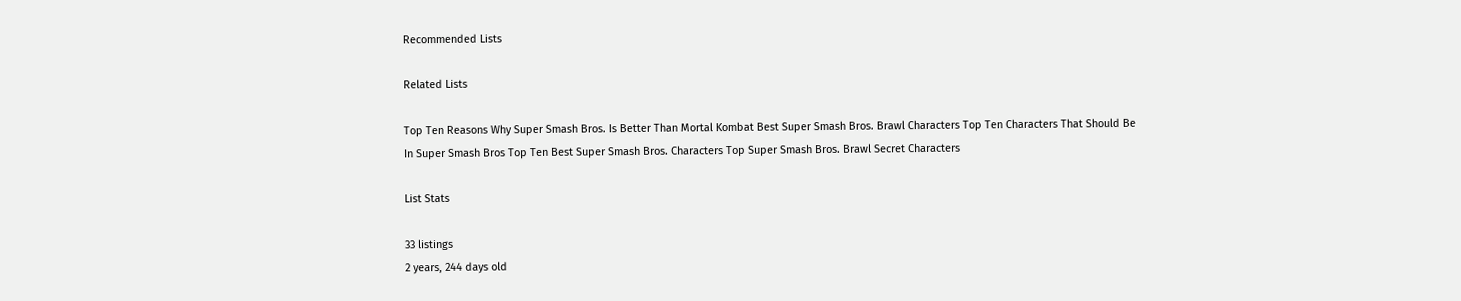Recommended Lists

Related Lists

Top Ten Reasons Why Super Smash Bros. Is Better Than Mortal Kombat Best Super Smash Bros. Brawl Characters Top Ten Characters That Should Be In Super Smash Bros Top Ten Best Super Smash Bros. Characters Top Super Smash Bros. Brawl Secret Characters

List Stats

33 listings
2 years, 244 days old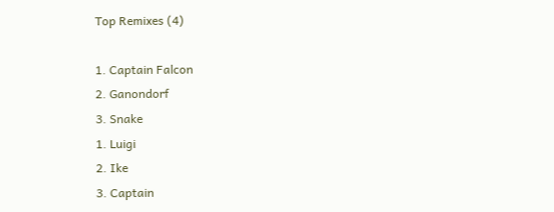Top Remixes (4)

1. Captain Falcon
2. Ganondorf
3. Snake
1. Luigi
2. Ike
3. Captain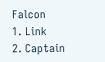Falcon
1. Link
2. Captain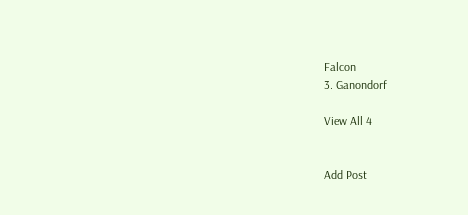Falcon
3. Ganondorf

View All 4


Add Post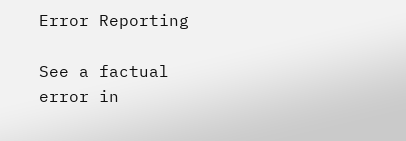Error Reporting

See a factual error in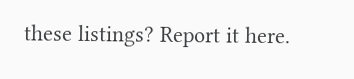these listings? Report it here.